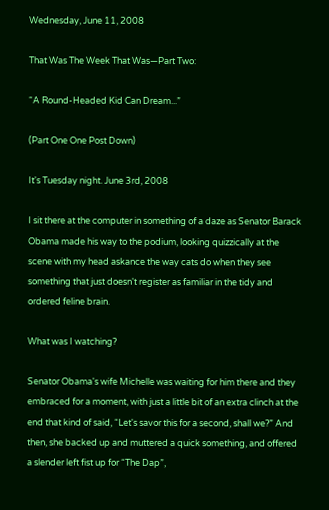Wednesday, June 11, 2008

That Was The Week That Was—Part Two:

“A Round-Headed Kid Can Dream...”

(Part One One Post Down)

It's Tuesday night. June 3rd, 2008

I sit there at the computer in something of a daze as Senator Barack Obama made his way to the podium, looking quizzically at the scene with my head askance the way cats do when they see something that just doesn't register as familiar in the tidy and ordered feline brain.

What was I watching?

Senator Obama's wife Michelle was waiting for him there and they embraced for a moment, with just a little bit of an extra clinch at the end that kind of said, “Let's savor this for a second, shall we?” And then, she backed up and muttered a quick something, and offered a slender left fist up for “The Dap”,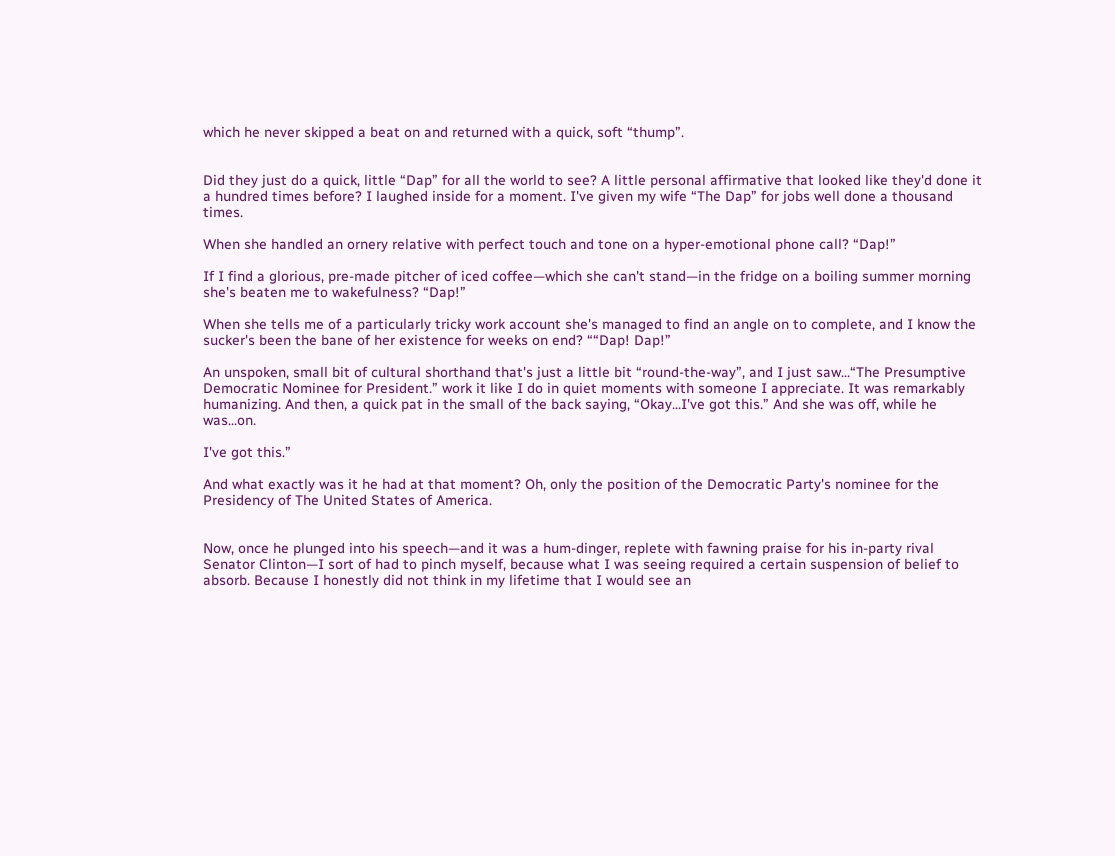which he never skipped a beat on and returned with a quick, soft “thump”.


Did they just do a quick, little “Dap” for all the world to see? A little personal affirmative that looked like they'd done it a hundred times before? I laughed inside for a moment. I've given my wife “The Dap” for jobs well done a thousand times.

When she handled an ornery relative with perfect touch and tone on a hyper-emotional phone call? “Dap!”

If I find a glorious, pre-made pitcher of iced coffee—which she can't stand—in the fridge on a boiling summer morning she's beaten me to wakefulness? “Dap!”

When she tells me of a particularly tricky work account she's managed to find an angle on to complete, and I know the sucker's been the bane of her existence for weeks on end? ““Dap! Dap!”

An unspoken, small bit of cultural shorthand that's just a little bit “round-the-way”, and I just saw...“The Presumptive Democratic Nominee for President.” work it like I do in quiet moments with someone I appreciate. It was remarkably humanizing. And then, a quick pat in the small of the back saying, “Okay...I've got this.” And she was off, while he was...on.

I've got this.”

And what exactly was it he had at that moment? Oh, only the position of the Democratic Party's nominee for the Presidency of The United States of America.


Now, once he plunged into his speech—and it was a hum-dinger, replete with fawning praise for his in-party rival Senator Clinton—I sort of had to pinch myself, because what I was seeing required a certain suspension of belief to absorb. Because I honestly did not think in my lifetime that I would see an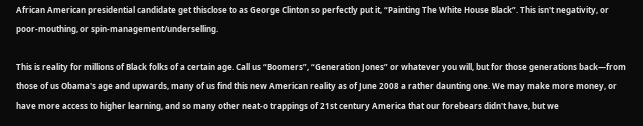African American presidential candidate get thisclose to as George Clinton so perfectly put it, “Painting The White House Black”. This isn't negativity, or poor-mouthing, or spin-management/underselling.

This is reality for millions of Black folks of a certain age. Call us “Boomers”, “Generation Jones” or whatever you will, but for those generations back—from those of us Obama's age and upwards, many of us find this new American reality as of June 2008 a rather daunting one. We may make more money, or have more access to higher learning, and so many other neat-o trappings of 21st century America that our forebears didn't have, but we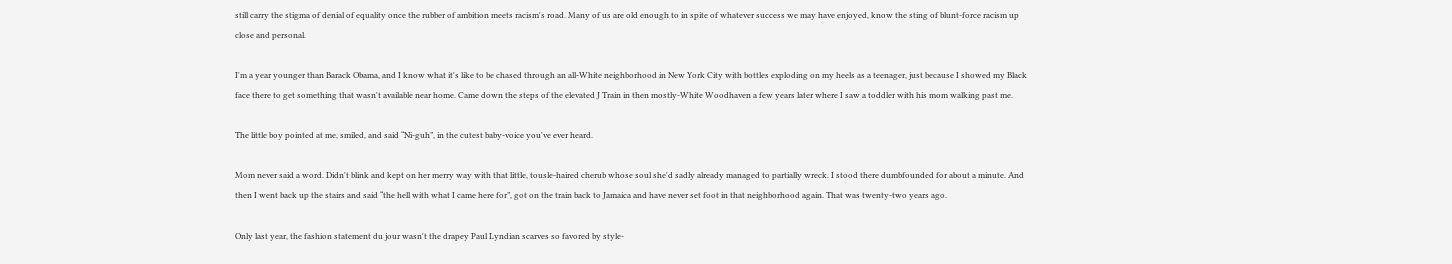still carry the stigma of denial of equality once the rubber of ambition meets racism's road. Many of us are old enough to in spite of whatever success we may have enjoyed, know the sting of blunt-force racism up close and personal.

I'm a year younger than Barack Obama, and I know what it's like to be chased through an all-White neighborhood in New York City with bottles exploding on my heels as a teenager, just because I showed my Black face there to get something that wasn't available near home. Came down the steps of the elevated J Train in then mostly-White Woodhaven a few years later where I saw a toddler with his mom walking past me.

The little boy pointed at me, smiled, and said “Ni-guh”, in the cutest baby-voice you've ever heard.

Mom never said a word. Didn't blink and kept on her merry way with that little, tousle-haired cherub whose soul she'd sadly already managed to partially wreck. I stood there dumbfounded for about a minute. And then I went back up the stairs and said “the hell with what I came here for”, got on the train back to Jamaica and have never set foot in that neighborhood again. That was twenty-two years ago.

Only last year, the fashion statement du jour wasn't the drapey Paul Lyndian scarves so favored by style-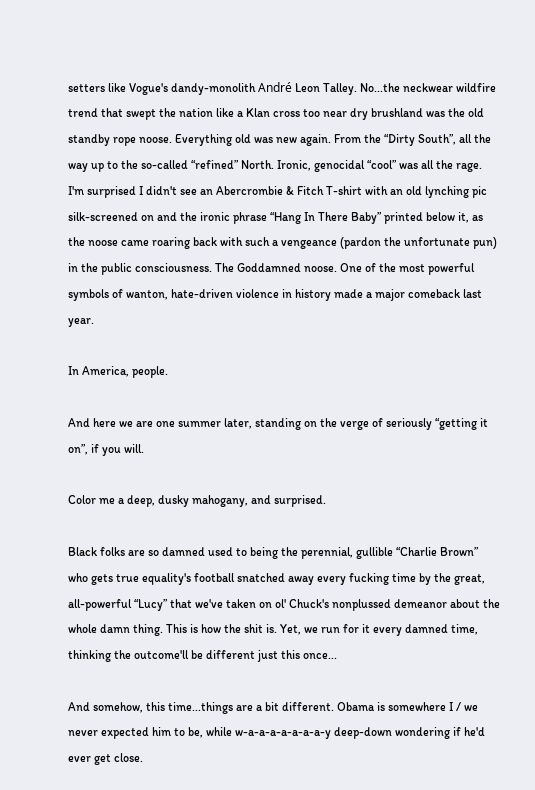setters like Vogue's dandy-monolith André Leon Talley. No...the neckwear wildfire trend that swept the nation like a Klan cross too near dry brushland was the old standby rope noose. Everything old was new again. From the “Dirty South”, all the way up to the so-called “refined” North. Ironic, genocidal “cool” was all the rage. I'm surprised I didn't see an Abercrombie & Fitch T-shirt with an old lynching pic silk-screened on and the ironic phrase “Hang In There Baby” printed below it, as the noose came roaring back with such a vengeance (pardon the unfortunate pun) in the public consciousness. The Goddamned noose. One of the most powerful symbols of wanton, hate-driven violence in history made a major comeback last year.

In America, people.

And here we are one summer later, standing on the verge of seriously “getting it on”, if you will.

Color me a deep, dusky mahogany, and surprised.

Black folks are so damned used to being the perennial, gullible “Charlie Brown” who gets true equality's football snatched away every fucking time by the great, all-powerful “Lucy” that we've taken on ol' Chuck's nonplussed demeanor about the whole damn thing. This is how the shit is. Yet, we run for it every damned time, thinking the outcome'll be different just this once...

And somehow, this time...things are a bit different. Obama is somewhere I / we never expected him to be, while w-a-a-a-a-a-a-a-y deep-down wondering if he'd ever get close.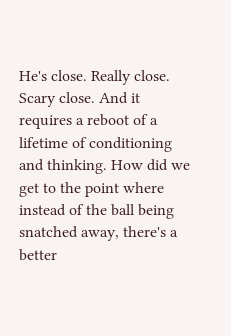He's close. Really close. Scary close. And it requires a reboot of a lifetime of conditioning and thinking. How did we get to the point where instead of the ball being snatched away, there's a better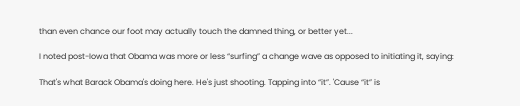than even chance our foot may actually touch the damned thing, or better yet...

I noted post-Iowa that Obama was more or less “surfing” a change wave as opposed to initiating it, saying:

That's what Barack Obama's doing here. He's just shooting. Tapping into “it”. 'Cause “it” is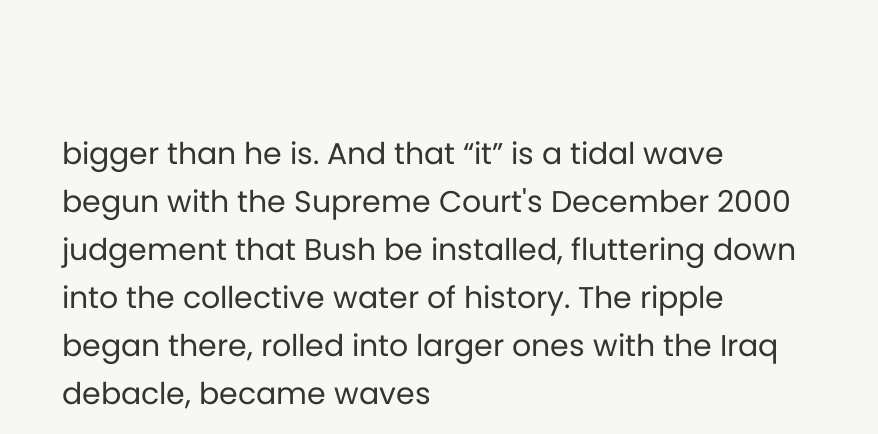bigger than he is. And that “it” is a tidal wave begun with the Supreme Court's December 2000 judgement that Bush be installed, fluttering down into the collective water of history. The ripple began there, rolled into larger ones with the Iraq debacle, became waves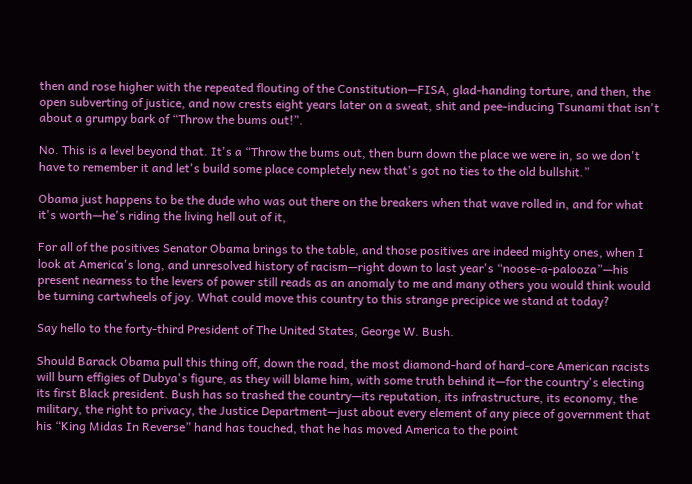then and rose higher with the repeated flouting of the Constitution—FISA, glad-handing torture, and then, the open subverting of justice, and now crests eight years later on a sweat, shit and pee-inducing Tsunami that isn't about a grumpy bark of “Throw the bums out!”.

No. This is a level beyond that. It's a “Throw the bums out, then burn down the place we were in, so we don't have to remember it and let's build some place completely new that's got no ties to the old bullshit.”

Obama just happens to be the dude who was out there on the breakers when that wave rolled in, and for what it's worth—he's riding the living hell out of it,

For all of the positives Senator Obama brings to the table, and those positives are indeed mighty ones, when I look at America's long, and unresolved history of racism—right down to last year's “noose-a-palooza”—his present nearness to the levers of power still reads as an anomaly to me and many others you would think would be turning cartwheels of joy. What could move this country to this strange precipice we stand at today?

Say hello to the forty-third President of The United States, George W. Bush.

Should Barack Obama pull this thing off, down the road, the most diamond-hard of hard-core American racists will burn effigies of Dubya's figure, as they will blame him, with some truth behind it—for the country's electing its first Black president. Bush has so trashed the country—its reputation, its infrastructure, its economy, the military, the right to privacy, the Justice Department—just about every element of any piece of government that his “King Midas In Reverse” hand has touched, that he has moved America to the point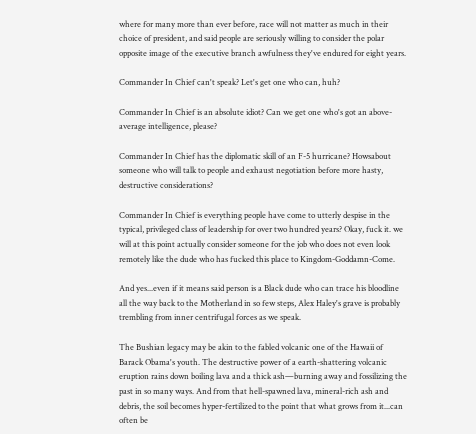where for many more than ever before, race will not matter as much in their choice of president, and said people are seriously willing to consider the polar opposite image of the executive branch awfulness they've endured for eight years.

Commander In Chief can't speak? Let's get one who can, huh?

Commander In Chief is an absolute idiot? Can we get one who's got an above-average intelligence, please?

Commander In Chief has the diplomatic skill of an F-5 hurricane? Howsabout someone who will talk to people and exhaust negotiation before more hasty, destructive considerations?

Commander In Chief is everything people have come to utterly despise in the typical, privileged class of leadership for over two hundred years? Okay, fuck it. we will at this point actually consider someone for the job who does not even look remotely like the dude who has fucked this place to Kingdom-Goddamn-Come.

And yes...even if it means said person is a Black dude who can trace his bloodline all the way back to the Motherland in so few steps, Alex Haley's grave is probably trembling from inner centrifugal forces as we speak.

The Bushian legacy may be akin to the fabled volcanic one of the Hawaii of Barack Obama's youth. The destructive power of a earth-shattering volcanic eruption rains down boiling lava and a thick ash—burning away and fossilizing the past in so many ways. And from that hell-spawned lava, mineral-rich ash and debris, the soil becomes hyper-fertilized to the point that what grows from it...can often be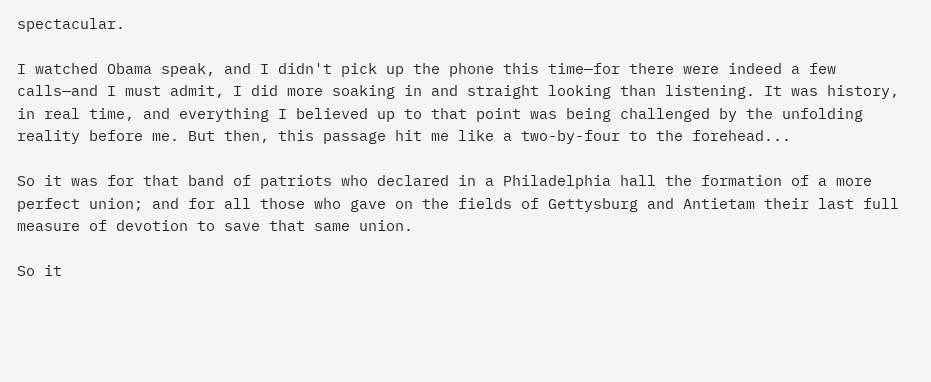spectacular.

I watched Obama speak, and I didn't pick up the phone this time—for there were indeed a few calls—and I must admit, I did more soaking in and straight looking than listening. It was history, in real time, and everything I believed up to that point was being challenged by the unfolding reality before me. But then, this passage hit me like a two-by-four to the forehead...

So it was for that band of patriots who declared in a Philadelphia hall the formation of a more perfect union; and for all those who gave on the fields of Gettysburg and Antietam their last full measure of devotion to save that same union.

So it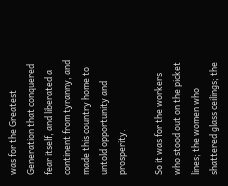was for the Greatest Generation that conquered fear itself, and liberated a continent from tyranny, and made this country home to untold opportunity and prosperity.

So it was for the workers who stood out on the picket lines; the women who shattered glass ceilings; the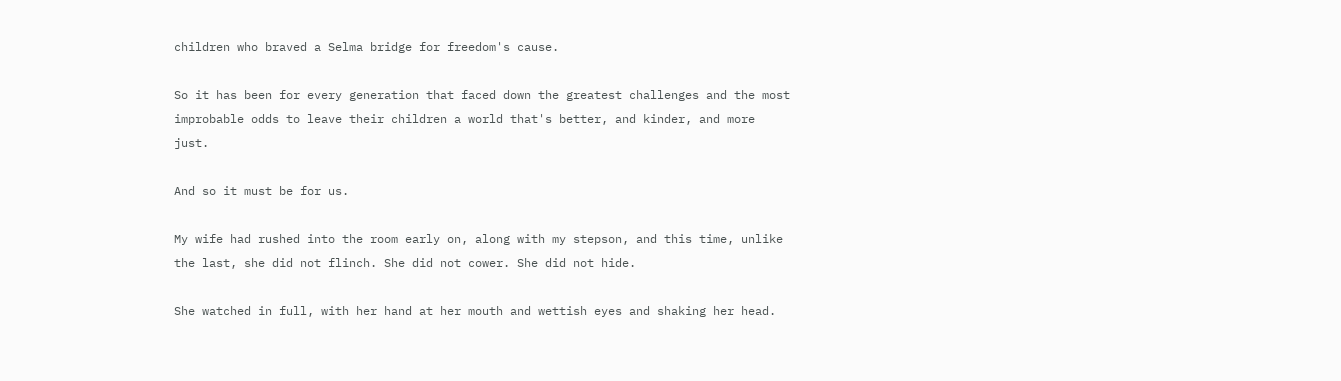children who braved a Selma bridge for freedom's cause.

So it has been for every generation that faced down the greatest challenges and the most improbable odds to leave their children a world that's better, and kinder, and more just.

And so it must be for us.

My wife had rushed into the room early on, along with my stepson, and this time, unlike the last, she did not flinch. She did not cower. She did not hide.

She watched in full, with her hand at her mouth and wettish eyes and shaking her head.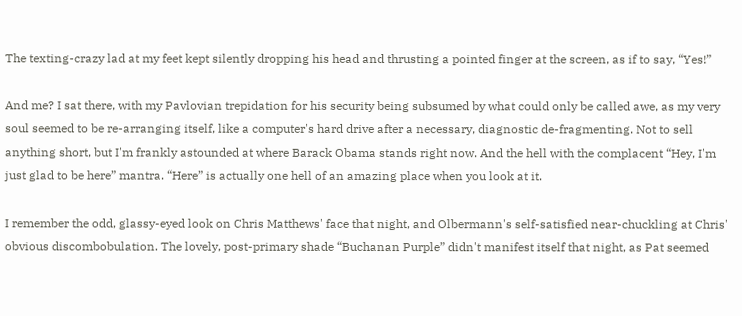The texting-crazy lad at my feet kept silently dropping his head and thrusting a pointed finger at the screen, as if to say, “Yes!”

And me? I sat there, with my Pavlovian trepidation for his security being subsumed by what could only be called awe, as my very soul seemed to be re-arranging itself, like a computer's hard drive after a necessary, diagnostic de-fragmenting. Not to sell anything short, but I'm frankly astounded at where Barack Obama stands right now. And the hell with the complacent “Hey, I'm just glad to be here” mantra. “Here” is actually one hell of an amazing place when you look at it.

I remember the odd, glassy-eyed look on Chris Matthews' face that night, and Olbermann's self-satisfied near-chuckling at Chris' obvious discombobulation. The lovely, post-primary shade “Buchanan Purple” didn't manifest itself that night, as Pat seemed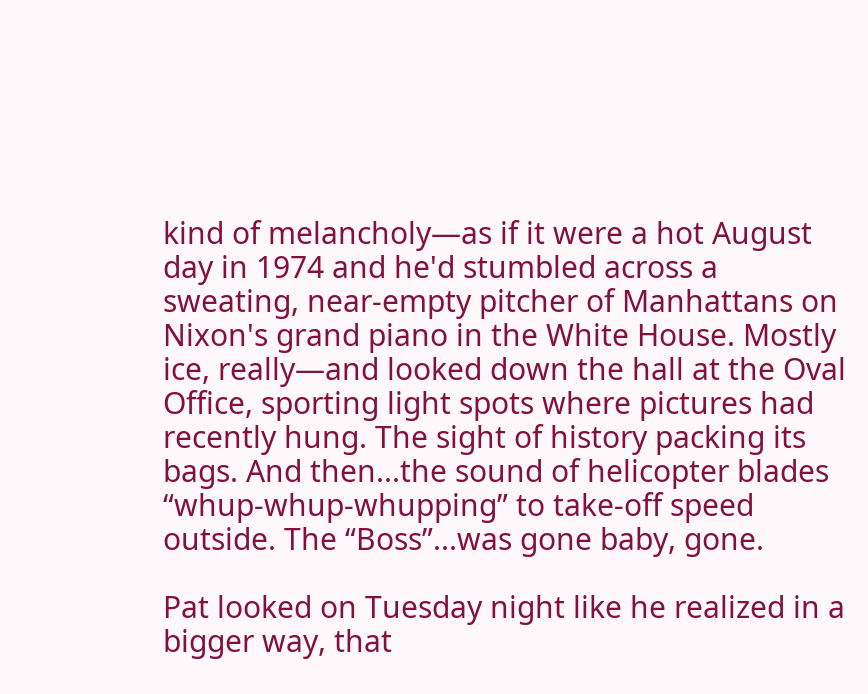kind of melancholy—as if it were a hot August day in 1974 and he'd stumbled across a sweating, near-empty pitcher of Manhattans on Nixon's grand piano in the White House. Mostly ice, really—and looked down the hall at the Oval Office, sporting light spots where pictures had recently hung. The sight of history packing its bags. And then...the sound of helicopter blades “whup-whup-whupping” to take-off speed outside. The “Boss”...was gone baby, gone.

Pat looked on Tuesday night like he realized in a bigger way, that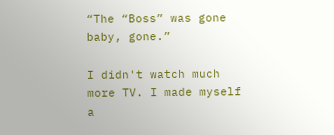“The “Boss” was gone baby, gone.”

I didn't watch much more TV. I made myself a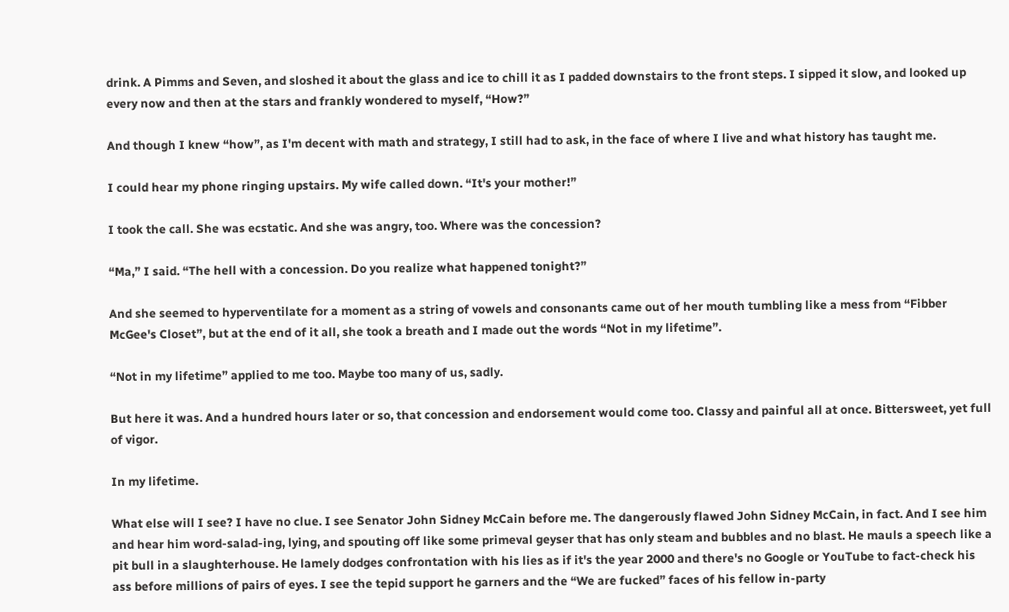drink. A Pimms and Seven, and sloshed it about the glass and ice to chill it as I padded downstairs to the front steps. I sipped it slow, and looked up every now and then at the stars and frankly wondered to myself, “How?”

And though I knew “how”, as I'm decent with math and strategy, I still had to ask, in the face of where I live and what history has taught me.

I could hear my phone ringing upstairs. My wife called down. “It's your mother!”

I took the call. She was ecstatic. And she was angry, too. Where was the concession?

“Ma,” I said. “The hell with a concession. Do you realize what happened tonight?”

And she seemed to hyperventilate for a moment as a string of vowels and consonants came out of her mouth tumbling like a mess from “Fibber McGee's Closet”, but at the end of it all, she took a breath and I made out the words “Not in my lifetime”.

“Not in my lifetime” applied to me too. Maybe too many of us, sadly.

But here it was. And a hundred hours later or so, that concession and endorsement would come too. Classy and painful all at once. Bittersweet, yet full of vigor.

In my lifetime.

What else will I see? I have no clue. I see Senator John Sidney McCain before me. The dangerously flawed John Sidney McCain, in fact. And I see him and hear him word-salad-ing, lying, and spouting off like some primeval geyser that has only steam and bubbles and no blast. He mauls a speech like a pit bull in a slaughterhouse. He lamely dodges confrontation with his lies as if it's the year 2000 and there's no Google or YouTube to fact-check his ass before millions of pairs of eyes. I see the tepid support he garners and the “We are fucked” faces of his fellow in-party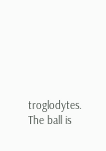troglodytes. The ball is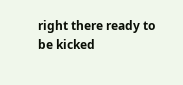right there ready to be kicked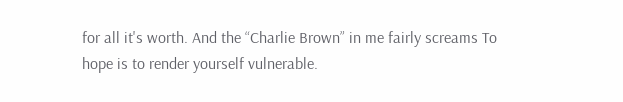for all it's worth. And the “Charlie Brown” in me fairly screams To hope is to render yourself vulnerable.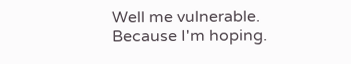Well me vulnerable. Because I'm hoping.